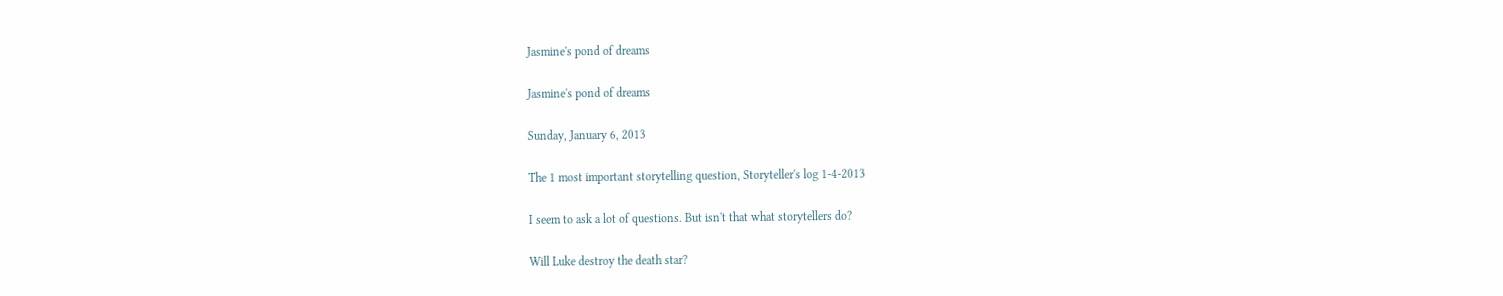Jasmine's pond of dreams

Jasmine's pond of dreams

Sunday, January 6, 2013

The 1 most important storytelling question, Storyteller's log 1-4-2013

I seem to ask a lot of questions. But isn't that what storytellers do?

Will Luke destroy the death star?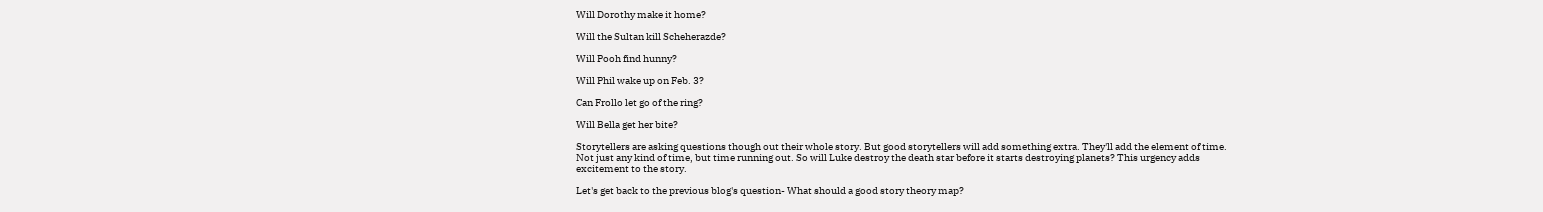Will Dorothy make it home?

Will the Sultan kill Scheherazde?

Will Pooh find hunny?

Will Phil wake up on Feb. 3?

Can Frollo let go of the ring?

Will Bella get her bite?

Storytellers are asking questions though out their whole story. But good storytellers will add something extra. They'll add the element of time. Not just any kind of time, but time running out. So will Luke destroy the death star before it starts destroying planets? This urgency adds excitement to the story.

Let's get back to the previous blog's question- What should a good story theory map?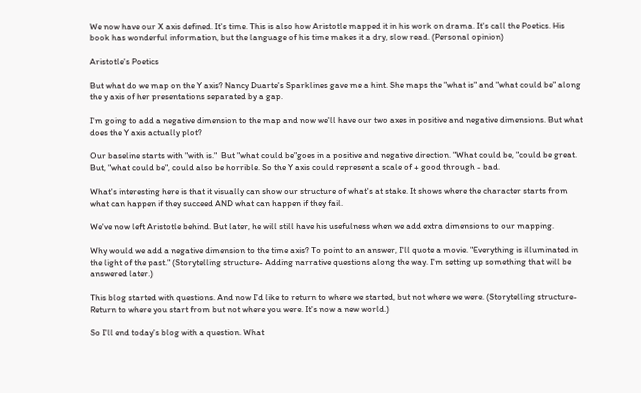We now have our X axis defined. It's time. This is also how Aristotle mapped it in his work on drama. It's call the Poetics. His book has wonderful information, but the language of his time makes it a dry, slow read. (Personal opinion)

Aristotle's Poetics

But what do we map on the Y axis? Nancy Duarte's Sparklines gave me a hint. She maps the "what is" and "what could be" along the y axis of her presentations separated by a gap.

I'm going to add a negative dimension to the map and now we'll have our two axes in positive and negative dimensions. But what does the Y axis actually plot?

Our baseline starts with "with is."  But "what could be"goes in a positive and negative direction. "What could be, "could be great. But, "what could be", could also be horrible. So the Y axis could represent a scale of + good through - bad.

What's interesting here is that it visually can show our structure of what's at stake. It shows where the character starts from what can happen if they succeed AND what can happen if they fail.

We've now left Aristotle behind. But later, he will still have his usefulness when we add extra dimensions to our mapping.

Why would we add a negative dimension to the time axis? To point to an answer, I'll quote a movie. "Everything is illuminated in the light of the past." (Storytelling structure- Adding narrative questions along the way. I'm setting up something that will be answered later.)

This blog started with questions. And now I'd like to return to where we started, but not where we were. (Storytelling structure- Return to where you start from but not where you were. It's now a new world.)

So I'll end today's blog with a question. What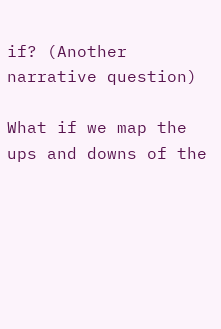if? (Another narrative question)

What if we map the ups and downs of the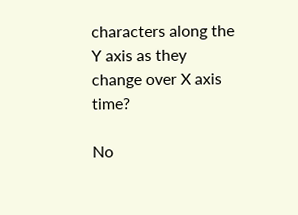characters along the Y axis as they change over X axis time?

No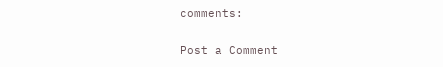comments:

Post a Comment